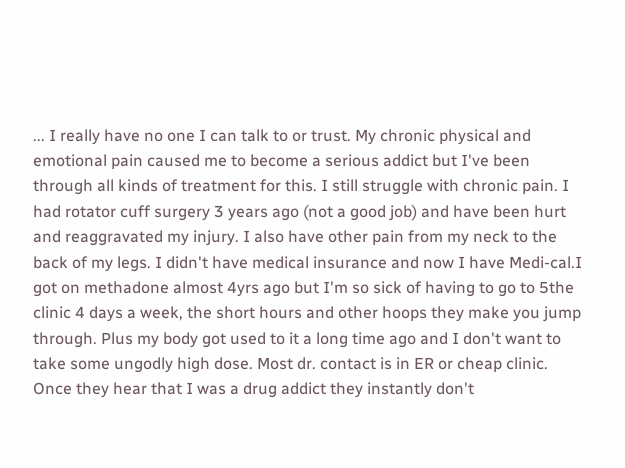... I really have no one I can talk to or trust. My chronic physical and emotional pain caused me to become a serious addict but I've been through all kinds of treatment for this. I still struggle with chronic pain. I had rotator cuff surgery 3 years ago (not a good job) and have been hurt and reaggravated my injury. I also have other pain from my neck to the back of my legs. I didn't have medical insurance and now I have Medi-cal.I got on methadone almost 4yrs ago but I'm so sick of having to go to 5the clinic 4 days a week, the short hours and other hoops they make you jump through. Plus my body got used to it a long time ago and I don't want to take some ungodly high dose. Most dr. contact is in ER or cheap clinic. Once they hear that I was a drug addict they instantly don't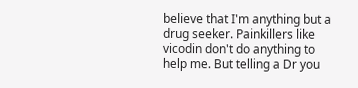believe that I'm anything but a drug seeker. Painkillers like vicodin don't do anything to help me. But telling a Dr you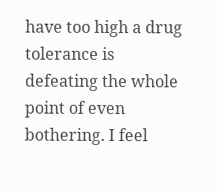have too high a drug tolerance is defeating the whole point of even bothering. I feel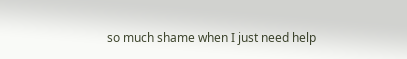so much shame when I just need help